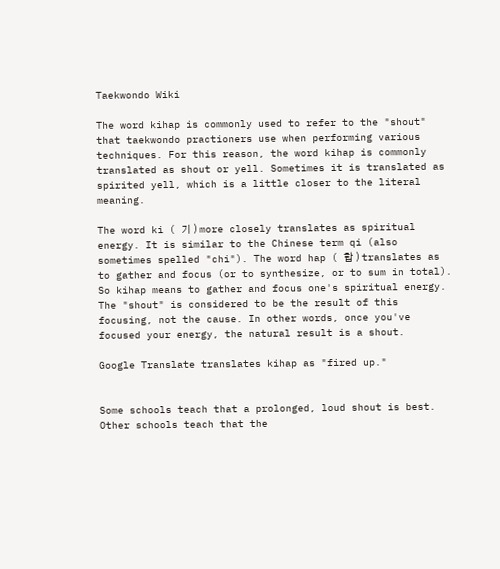Taekwondo Wiki

The word kihap is commonly used to refer to the "shout" that taekwondo practioners use when performing various techniques. For this reason, the word kihap is commonly translated as shout or yell. Sometimes it is translated as spirited yell, which is a little closer to the literal meaning.

The word ki ( 기 ) more closely translates as spiritual energy. It is similar to the Chinese term qi (also sometimes spelled "chi"). The word hap ( 합 ) translates as to gather and focus (or to synthesize, or to sum in total). So kihap means to gather and focus one's spiritual energy. The "shout" is considered to be the result of this focusing, not the cause. In other words, once you've focused your energy, the natural result is a shout.

Google Translate translates kihap as "fired up."


Some schools teach that a prolonged, loud shout is best. Other schools teach that the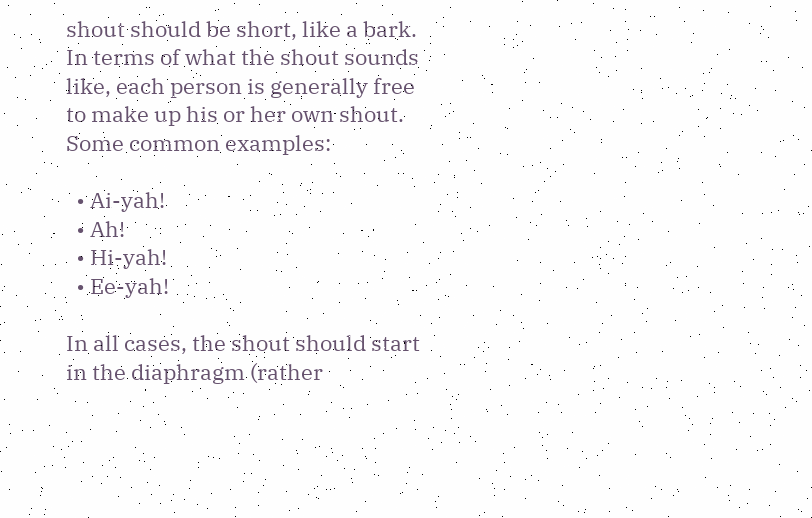shout should be short, like a bark. In terms of what the shout sounds like, each person is generally free to make up his or her own shout. Some common examples:

  • Ai-yah!
  • Ah!
  • Hi-yah!
  • Ee-yah!

In all cases, the shout should start in the diaphragm (rather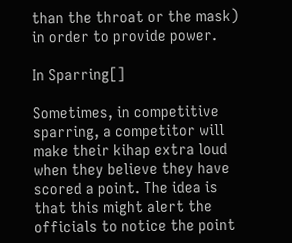than the throat or the mask) in order to provide power.

In Sparring[]

Sometimes, in competitive sparring, a competitor will make their kihap extra loud when they believe they have scored a point. The idea is that this might alert the officials to notice the point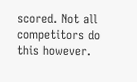scored. Not all competitors do this however.